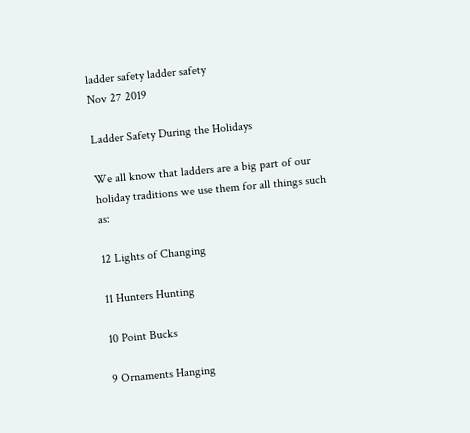ladder safety ladder safety
Nov 27 2019

Ladder Safety During the Holidays

We all know that ladders are a big part of our holiday traditions we use them for all things such as:

12 Lights of Changing

11 Hunters Hunting

10 Point Bucks

9 Ornaments Hanging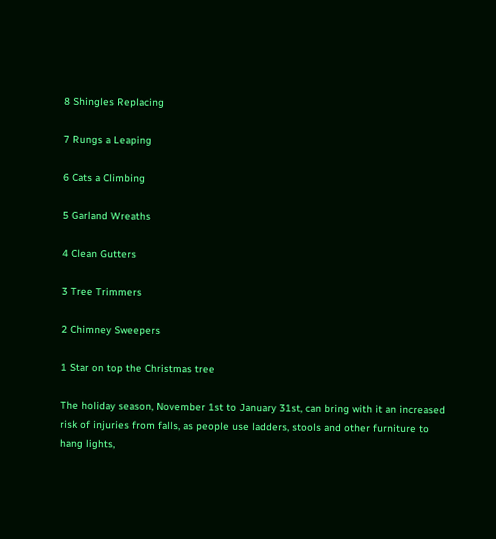8 Shingles Replacing

7 Rungs a Leaping

6 Cats a Climbing

5 Garland Wreaths

4 Clean Gutters

3 Tree Trimmers

2 Chimney Sweepers

1 Star on top the Christmas tree

The holiday season, November 1st to January 31st, can bring with it an increased risk of injuries from falls, as people use ladders, stools and other furniture to hang lights,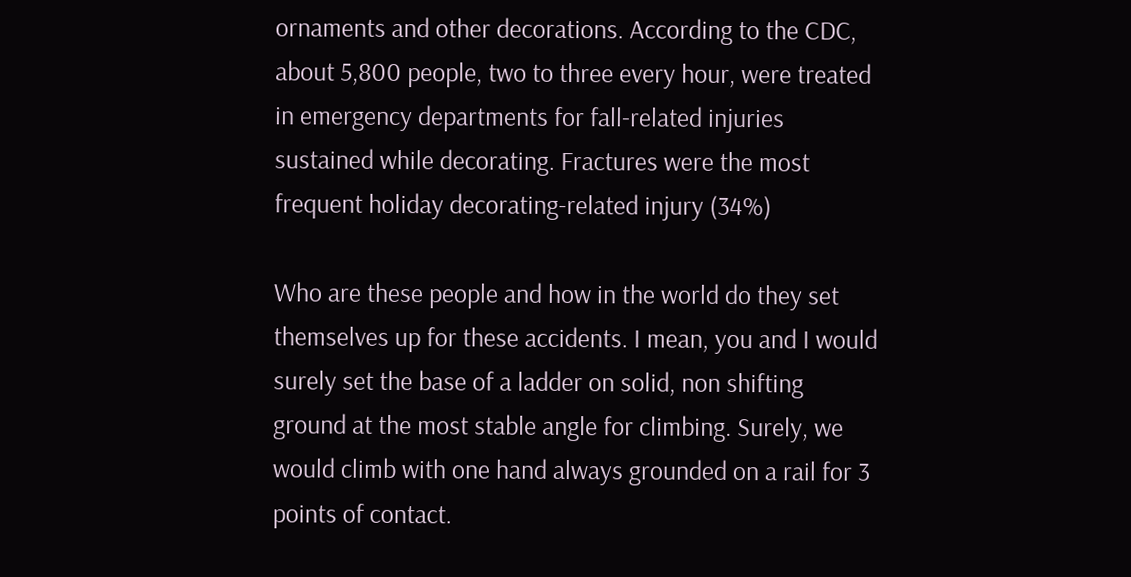ornaments and other decorations. According to the CDC, about 5,800 people, two to three every hour, were treated in emergency departments for fall-related injuries sustained while decorating. Fractures were the most frequent holiday decorating-related injury (34%)

Who are these people and how in the world do they set themselves up for these accidents. I mean, you and I would surely set the base of a ladder on solid, non shifting ground at the most stable angle for climbing. Surely, we would climb with one hand always grounded on a rail for 3 points of contact.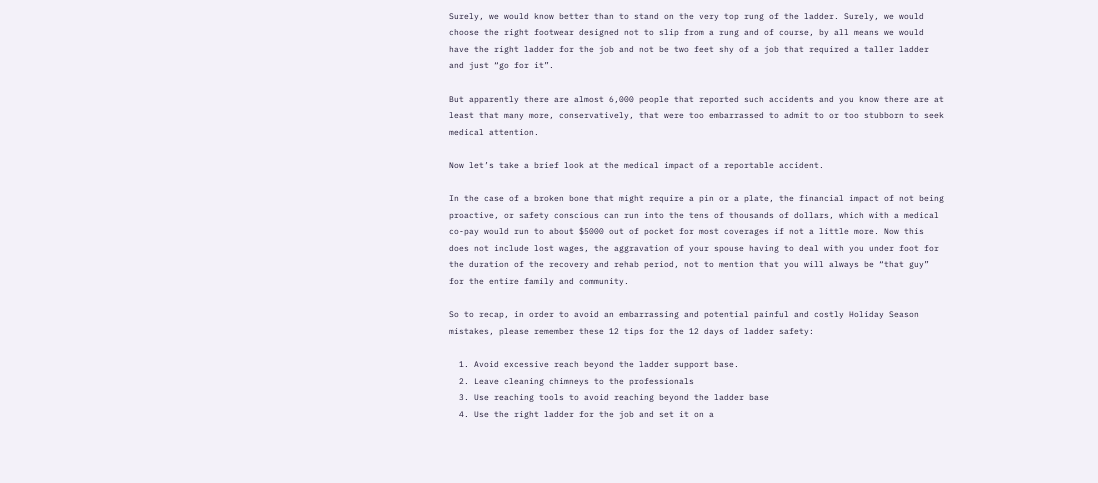Surely, we would know better than to stand on the very top rung of the ladder. Surely, we would choose the right footwear designed not to slip from a rung and of course, by all means we would have the right ladder for the job and not be two feet shy of a job that required a taller ladder and just “go for it”.

But apparently there are almost 6,000 people that reported such accidents and you know there are at least that many more, conservatively, that were too embarrassed to admit to or too stubborn to seek medical attention.

Now let’s take a brief look at the medical impact of a reportable accident.

In the case of a broken bone that might require a pin or a plate, the financial impact of not being proactive, or safety conscious can run into the tens of thousands of dollars, which with a medical co-pay would run to about $5000 out of pocket for most coverages if not a little more. Now this does not include lost wages, the aggravation of your spouse having to deal with you under foot for the duration of the recovery and rehab period, not to mention that you will always be “that guy” for the entire family and community.

So to recap, in order to avoid an embarrassing and potential painful and costly Holiday Season mistakes, please remember these 12 tips for the 12 days of ladder safety:

  1. Avoid excessive reach beyond the ladder support base.
  2. Leave cleaning chimneys to the professionals
  3. Use reaching tools to avoid reaching beyond the ladder base
  4. Use the right ladder for the job and set it on a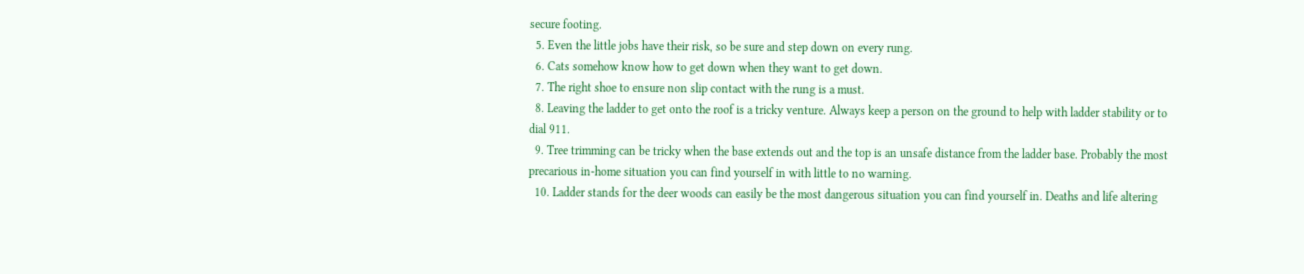secure footing.
  5. Even the little jobs have their risk, so be sure and step down on every rung.
  6. Cats somehow know how to get down when they want to get down.
  7. The right shoe to ensure non slip contact with the rung is a must.
  8. Leaving the ladder to get onto the roof is a tricky venture. Always keep a person on the ground to help with ladder stability or to dial 911.
  9. Tree trimming can be tricky when the base extends out and the top is an unsafe distance from the ladder base. Probably the most precarious in-home situation you can find yourself in with little to no warning.
  10. Ladder stands for the deer woods can easily be the most dangerous situation you can find yourself in. Deaths and life altering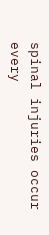spinal injuries occur every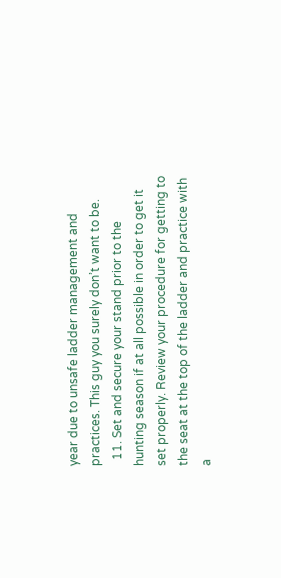year due to unsafe ladder management and practices. This guy you surely don’t want to be.
  11. Set and secure your stand prior to the hunting season if at all possible in order to get it set properly. Review your procedure for getting to the seat at the top of the ladder and practice with a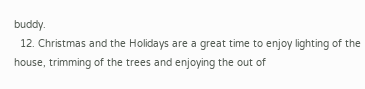buddy.
  12. Christmas and the Holidays are a great time to enjoy lighting of the house, trimming of the trees and enjoying the out of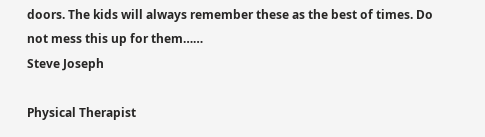doors. The kids will always remember these as the best of times. Do not mess this up for them……
Steve Joseph

Physical Therapist